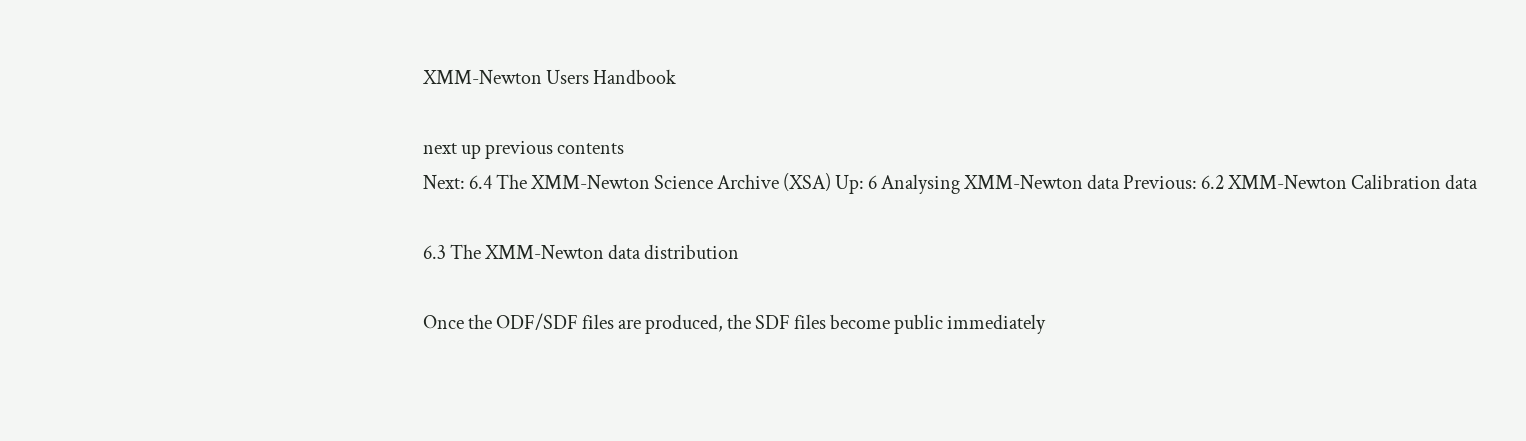XMM-Newton Users Handbook

next up previous contents
Next: 6.4 The XMM-Newton Science Archive (XSA) Up: 6 Analysing XMM-Newton data Previous: 6.2 XMM-Newton Calibration data

6.3 The XMM-Newton data distribution

Once the ODF/SDF files are produced, the SDF files become public immediately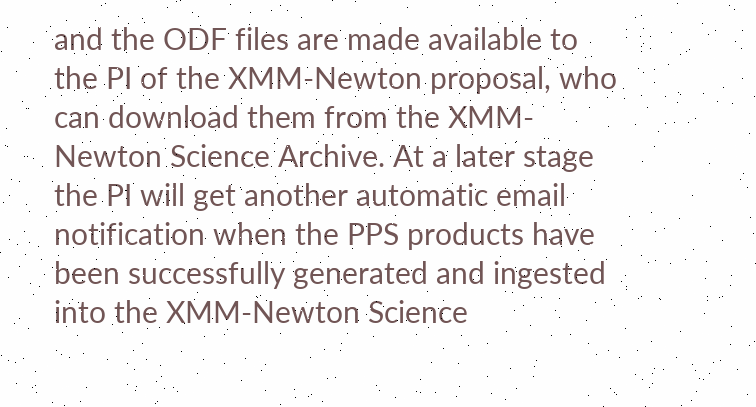and the ODF files are made available to the PI of the XMM-Newton proposal, who can download them from the XMM-Newton Science Archive. At a later stage the PI will get another automatic email notification when the PPS products have been successfully generated and ingested into the XMM-Newton Science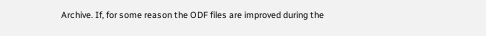Archive. If, for some reason the ODF files are improved during the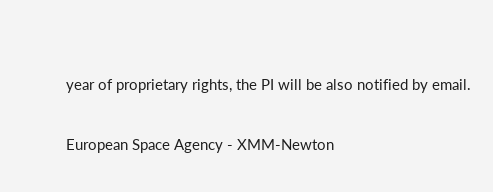year of proprietary rights, the PI will be also notified by email.

European Space Agency - XMM-Newton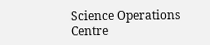Science Operations Centre